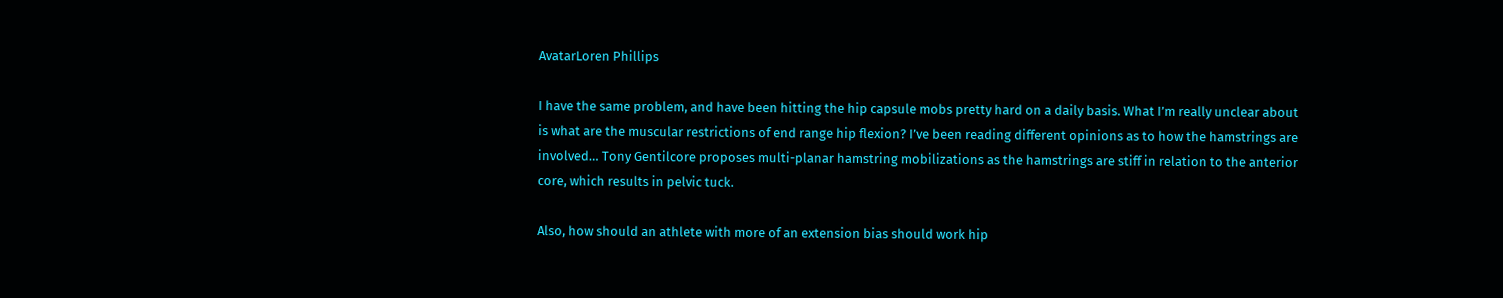AvatarLoren Phillips

I have the same problem, and have been hitting the hip capsule mobs pretty hard on a daily basis. What I’m really unclear about is what are the muscular restrictions of end range hip flexion? I’ve been reading different opinions as to how the hamstrings are involved… Tony Gentilcore proposes multi-planar hamstring mobilizations as the hamstrings are stiff in relation to the anterior core, which results in pelvic tuck.

Also, how should an athlete with more of an extension bias should work hip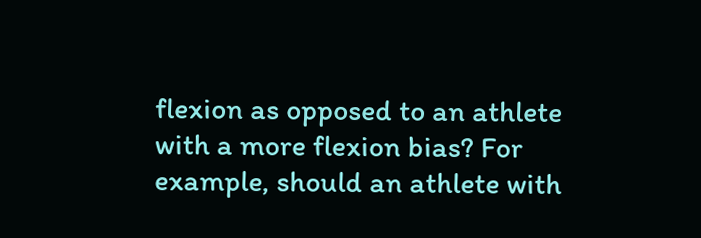flexion as opposed to an athlete with a more flexion bias? For example, should an athlete with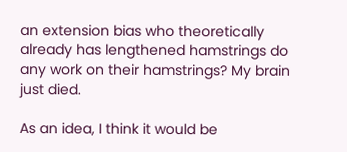an extension bias who theoretically already has lengthened hamstrings do any work on their hamstrings? My brain just died.

As an idea, I think it would be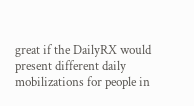great if the DailyRX would present different daily mobilizations for people in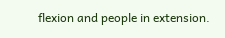flexion and people in extension.